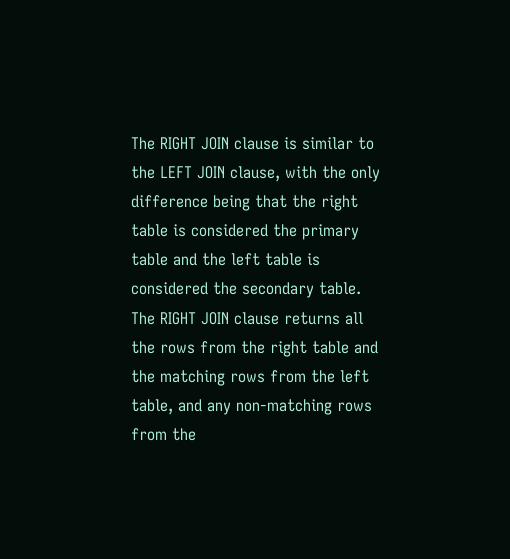The RIGHT JOIN clause is similar to the LEFT JOIN clause, with the only difference being that the right table is considered the primary table and the left table is considered the secondary table. The RIGHT JOIN clause returns all the rows from the right table and the matching rows from the left table, and any non-matching rows from the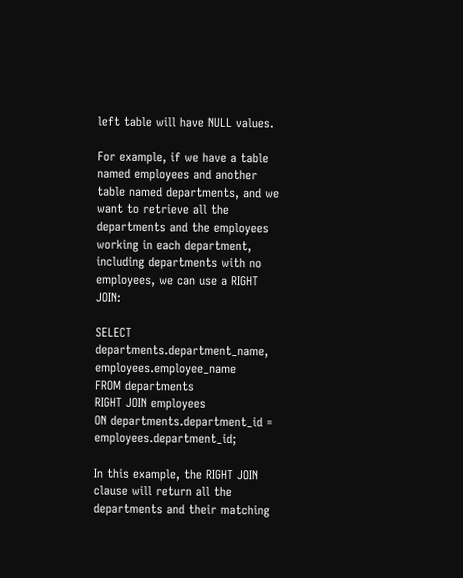left table will have NULL values.

For example, if we have a table named employees and another table named departments, and we want to retrieve all the departments and the employees working in each department, including departments with no employees, we can use a RIGHT JOIN:

SELECT departments.department_name, employees.employee_name
FROM departments
RIGHT JOIN employees
ON departments.department_id = employees.department_id;

In this example, the RIGHT JOIN clause will return all the departments and their matching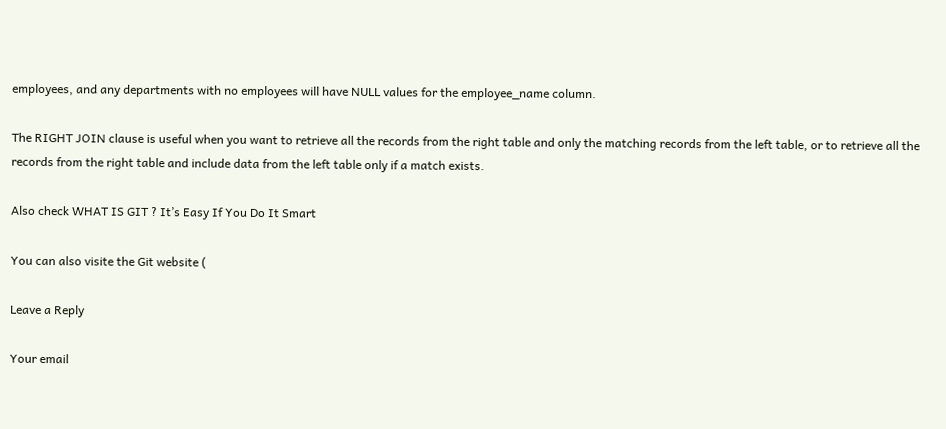employees, and any departments with no employees will have NULL values for the employee_name column.

The RIGHT JOIN clause is useful when you want to retrieve all the records from the right table and only the matching records from the left table, or to retrieve all the records from the right table and include data from the left table only if a match exists.

Also check WHAT IS GIT ? It’s Easy If You Do It Smart

You can also visite the Git website (

Leave a Reply

Your email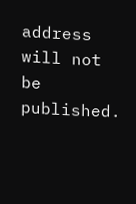address will not be published.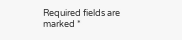Required fields are marked *